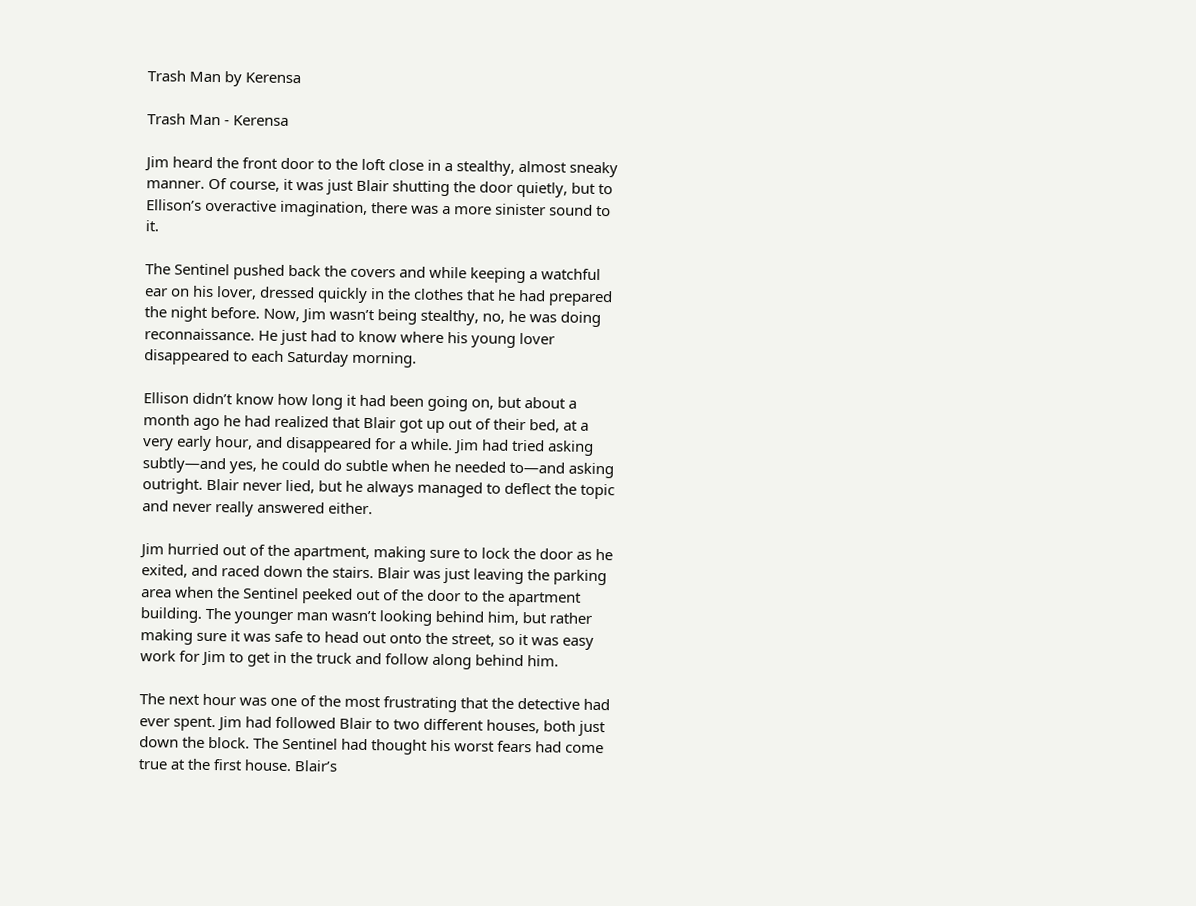Trash Man by Kerensa

Trash Man - Kerensa

Jim heard the front door to the loft close in a stealthy, almost sneaky manner. Of course, it was just Blair shutting the door quietly, but to Ellison’s overactive imagination, there was a more sinister sound to it.

The Sentinel pushed back the covers and while keeping a watchful ear on his lover, dressed quickly in the clothes that he had prepared the night before. Now, Jim wasn’t being stealthy, no, he was doing reconnaissance. He just had to know where his young lover disappeared to each Saturday morning.

Ellison didn’t know how long it had been going on, but about a month ago he had realized that Blair got up out of their bed, at a very early hour, and disappeared for a while. Jim had tried asking subtly—and yes, he could do subtle when he needed to—and asking outright. Blair never lied, but he always managed to deflect the topic and never really answered either.

Jim hurried out of the apartment, making sure to lock the door as he exited, and raced down the stairs. Blair was just leaving the parking area when the Sentinel peeked out of the door to the apartment building. The younger man wasn’t looking behind him, but rather making sure it was safe to head out onto the street, so it was easy work for Jim to get in the truck and follow along behind him.

The next hour was one of the most frustrating that the detective had ever spent. Jim had followed Blair to two different houses, both just down the block. The Sentinel had thought his worst fears had come true at the first house. Blair’s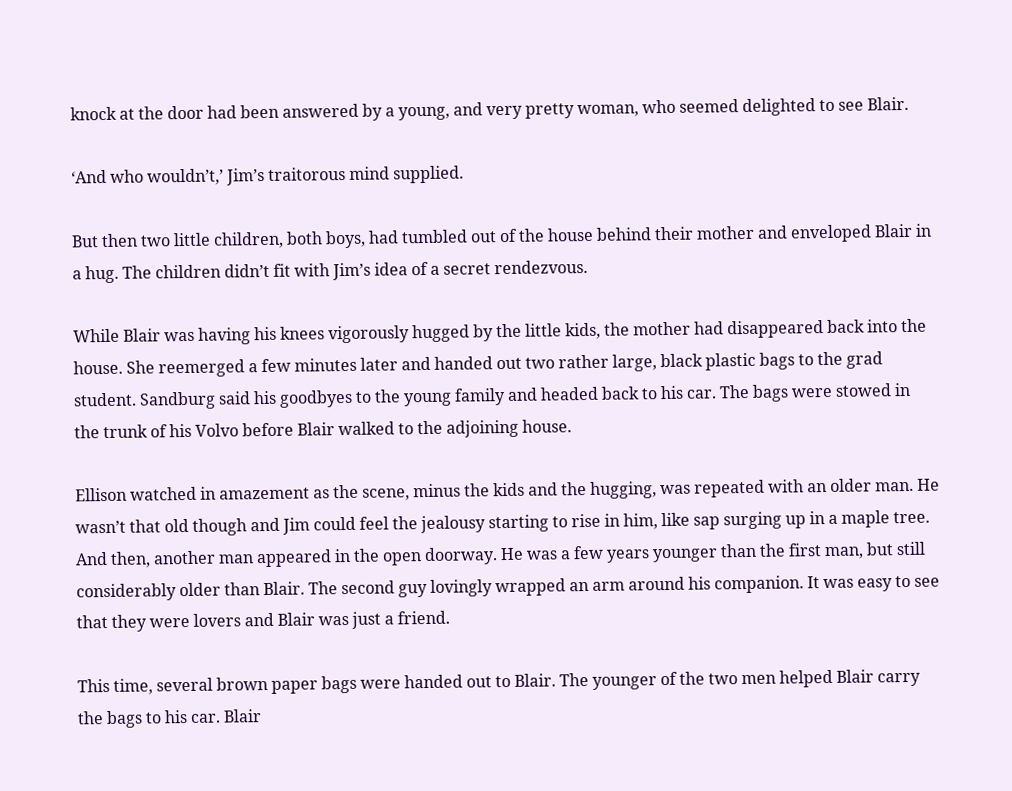knock at the door had been answered by a young, and very pretty woman, who seemed delighted to see Blair.

‘And who wouldn’t,’ Jim’s traitorous mind supplied.

But then two little children, both boys, had tumbled out of the house behind their mother and enveloped Blair in a hug. The children didn’t fit with Jim’s idea of a secret rendezvous.

While Blair was having his knees vigorously hugged by the little kids, the mother had disappeared back into the house. She reemerged a few minutes later and handed out two rather large, black plastic bags to the grad student. Sandburg said his goodbyes to the young family and headed back to his car. The bags were stowed in the trunk of his Volvo before Blair walked to the adjoining house.

Ellison watched in amazement as the scene, minus the kids and the hugging, was repeated with an older man. He wasn’t that old though and Jim could feel the jealousy starting to rise in him, like sap surging up in a maple tree. And then, another man appeared in the open doorway. He was a few years younger than the first man, but still considerably older than Blair. The second guy lovingly wrapped an arm around his companion. It was easy to see that they were lovers and Blair was just a friend.

This time, several brown paper bags were handed out to Blair. The younger of the two men helped Blair carry the bags to his car. Blair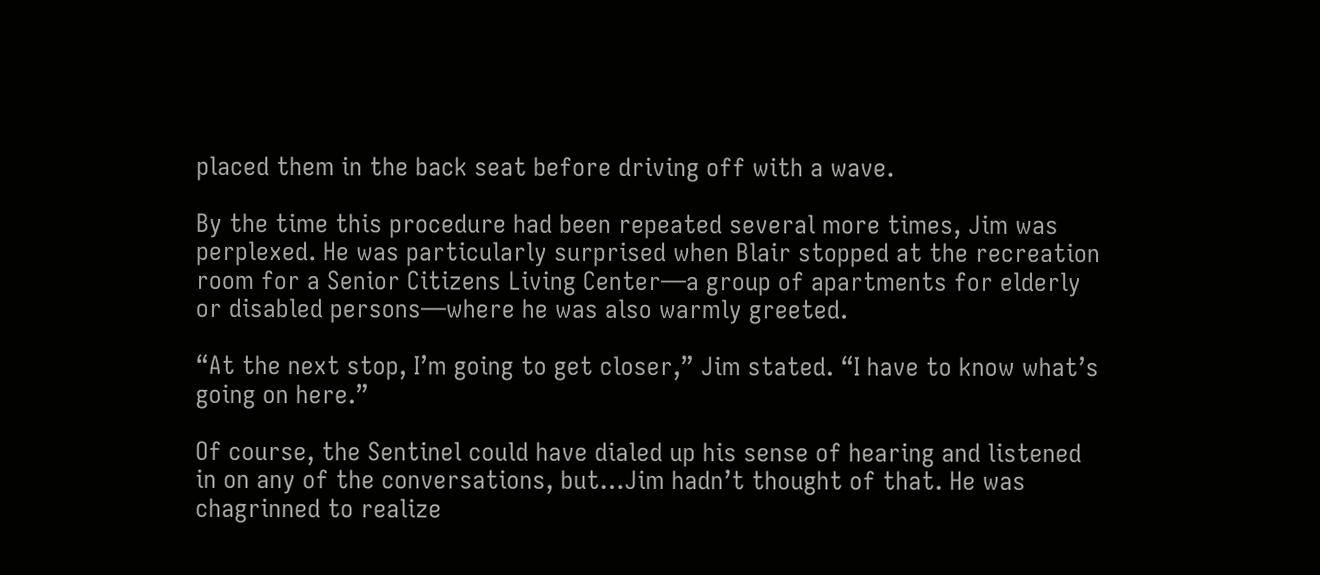placed them in the back seat before driving off with a wave.

By the time this procedure had been repeated several more times, Jim was perplexed. He was particularly surprised when Blair stopped at the recreation room for a Senior Citizens Living Center—a group of apartments for elderly or disabled persons—where he was also warmly greeted.

“At the next stop, I’m going to get closer,” Jim stated. “I have to know what’s going on here.”

Of course, the Sentinel could have dialed up his sense of hearing and listened in on any of the conversations, but…Jim hadn’t thought of that. He was chagrinned to realize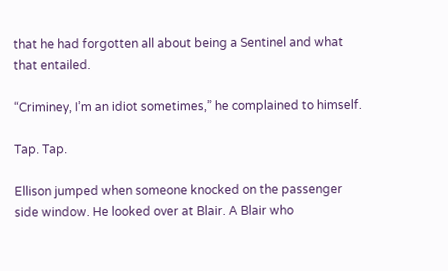that he had forgotten all about being a Sentinel and what that entailed.

“Criminey, I’m an idiot sometimes,” he complained to himself.

Tap. Tap.

Ellison jumped when someone knocked on the passenger side window. He looked over at Blair. A Blair who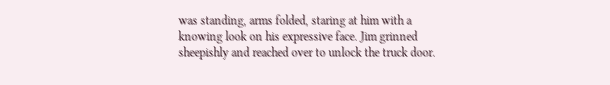was standing, arms folded, staring at him with a knowing look on his expressive face. Jim grinned sheepishly and reached over to unlock the truck door.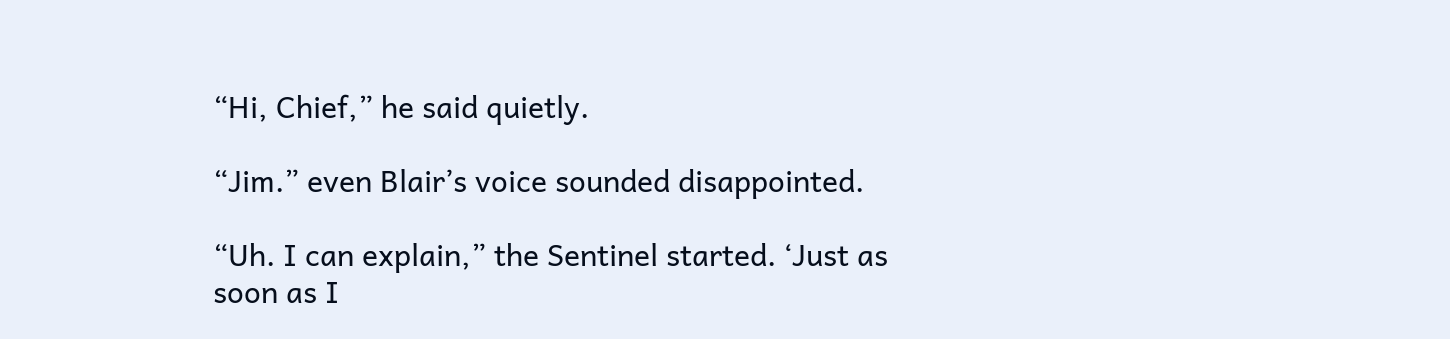“Hi, Chief,” he said quietly.

“Jim.” even Blair’s voice sounded disappointed.

“Uh. I can explain,” the Sentinel started. ‘Just as soon as I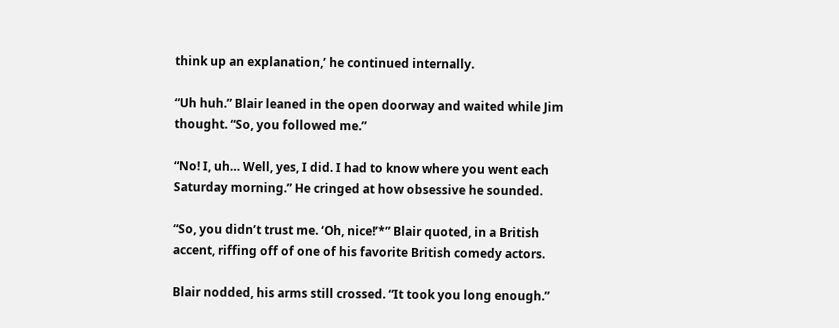think up an explanation,’ he continued internally.

“Uh huh.” Blair leaned in the open doorway and waited while Jim thought. “So, you followed me.”

“No! I, uh… Well, yes, I did. I had to know where you went each Saturday morning.” He cringed at how obsessive he sounded.

“So, you didn’t trust me. ‘Oh, nice!’*” Blair quoted, in a British accent, riffing off of one of his favorite British comedy actors.

Blair nodded, his arms still crossed. “It took you long enough.”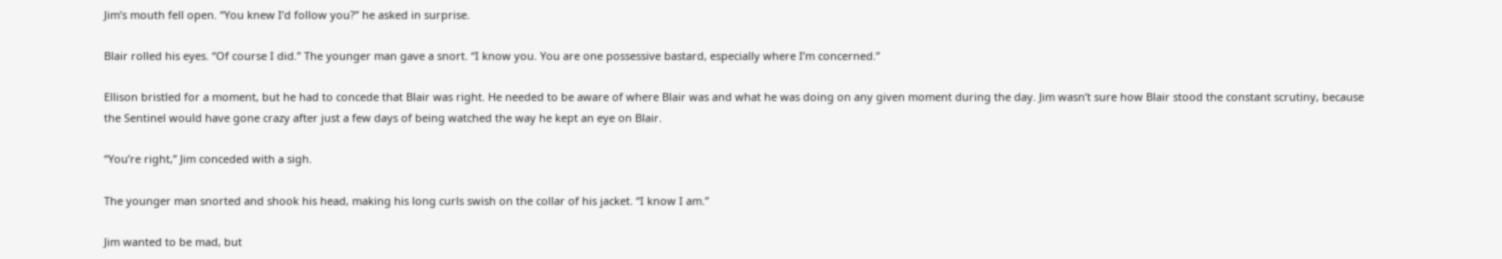Jim’s mouth fell open. “You knew I’d follow you?” he asked in surprise.

Blair rolled his eyes. “Of course I did.” The younger man gave a snort. “I know you. You are one possessive bastard, especially where I’m concerned.”

Ellison bristled for a moment, but he had to concede that Blair was right. He needed to be aware of where Blair was and what he was doing on any given moment during the day. Jim wasn’t sure how Blair stood the constant scrutiny, because the Sentinel would have gone crazy after just a few days of being watched the way he kept an eye on Blair.

“You’re right,” Jim conceded with a sigh.

The younger man snorted and shook his head, making his long curls swish on the collar of his jacket. “I know I am.”

Jim wanted to be mad, but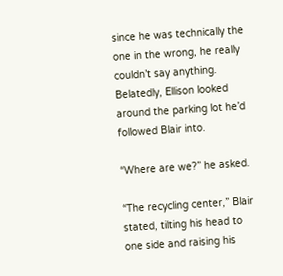since he was technically the one in the wrong, he really couldn’t say anything. Belatedly, Ellison looked around the parking lot he’d followed Blair into.

“Where are we?” he asked.

“The recycling center,” Blair stated, tilting his head to one side and raising his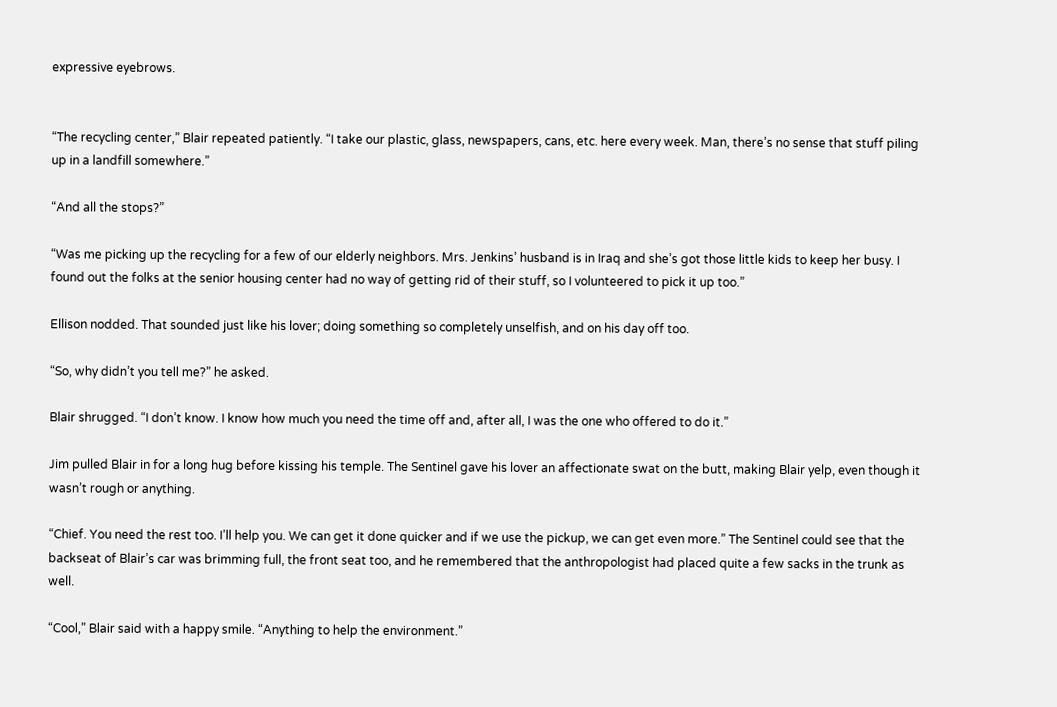expressive eyebrows.


“The recycling center,” Blair repeated patiently. “I take our plastic, glass, newspapers, cans, etc. here every week. Man, there’s no sense that stuff piling up in a landfill somewhere.”

“And all the stops?”

“Was me picking up the recycling for a few of our elderly neighbors. Mrs. Jenkins’ husband is in Iraq and she’s got those little kids to keep her busy. I found out the folks at the senior housing center had no way of getting rid of their stuff, so I volunteered to pick it up too.”

Ellison nodded. That sounded just like his lover; doing something so completely unselfish, and on his day off too.

“So, why didn’t you tell me?” he asked.

Blair shrugged. “I don’t know. I know how much you need the time off and, after all, I was the one who offered to do it.”

Jim pulled Blair in for a long hug before kissing his temple. The Sentinel gave his lover an affectionate swat on the butt, making Blair yelp, even though it wasn’t rough or anything.

“Chief. You need the rest too. I’ll help you. We can get it done quicker and if we use the pickup, we can get even more.” The Sentinel could see that the backseat of Blair’s car was brimming full, the front seat too, and he remembered that the anthropologist had placed quite a few sacks in the trunk as well.

“Cool,” Blair said with a happy smile. “Anything to help the environment.”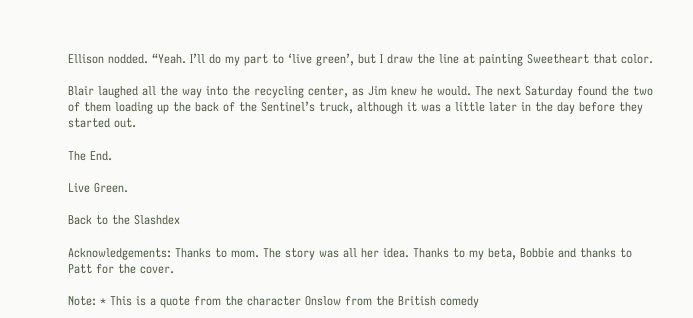Ellison nodded. “Yeah. I’ll do my part to ‘live green’, but I draw the line at painting Sweetheart that color.

Blair laughed all the way into the recycling center, as Jim knew he would. The next Saturday found the two of them loading up the back of the Sentinel’s truck, although it was a little later in the day before they started out.

The End.

Live Green.

Back to the Slashdex

Acknowledgements: Thanks to mom. The story was all her idea. Thanks to my beta, Bobbie and thanks to Patt for the cover.

Note: * This is a quote from the character Onslow from the British comedy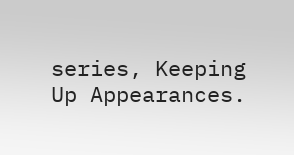series, Keeping Up Appearances.